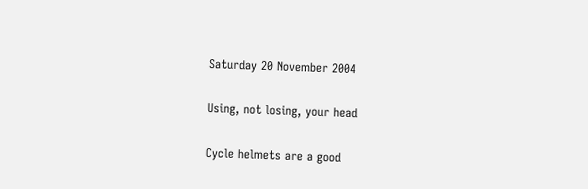Saturday 20 November 2004

Using, not losing, your head

Cycle helmets are a good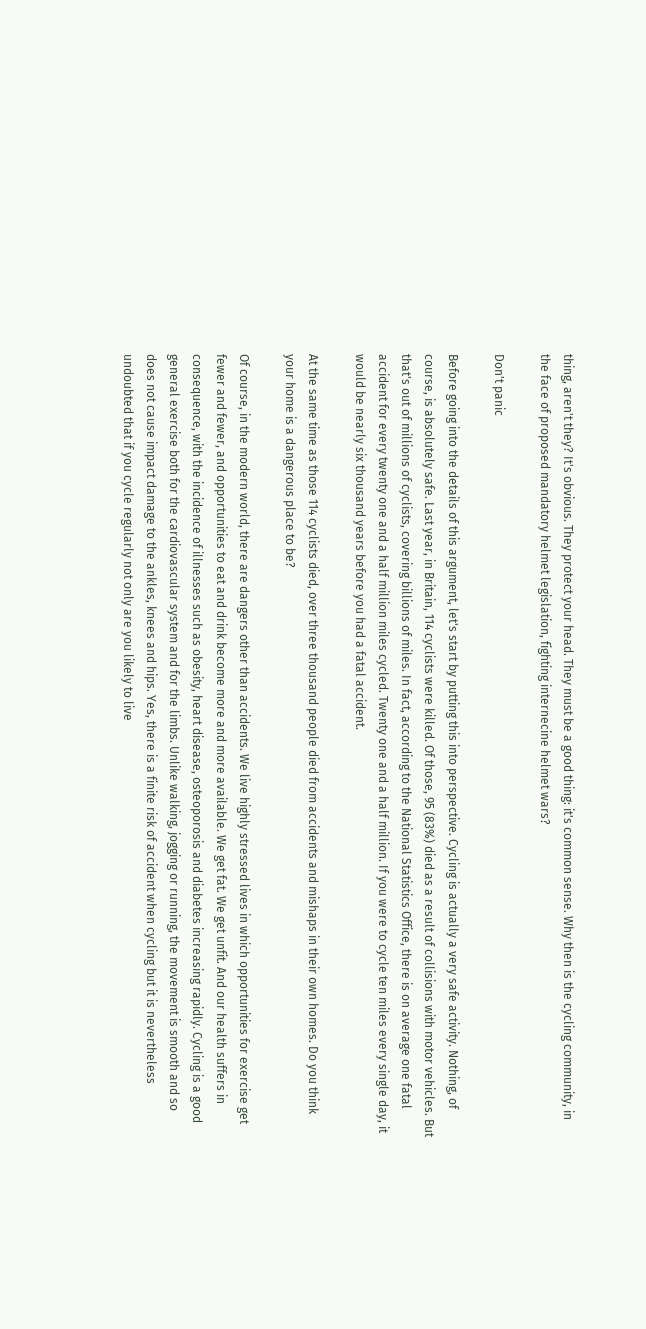thing, aren't they? It's obvious. They protect your head. They must be a good thing: it's common sense. Why then is the cycling community, in the face of proposed mandatory helmet legislation, fighting internecine helmet wars?

Don't panic

Before going into the details of this argument, let's start by putting this into perspective. Cycling is actually a very safe activity. Nothing, of course, is absolutely safe. Last year, in Britain, 114 cyclists were killed. Of those, 95 (83%) died as a result of collisions with motor vehicles. But that's out of millions of cyclists, covering billions of miles. In fact, according to the National Statistics Office, there is on average one fatal accident for every twenty one and a half million miles cycled. Twenty one and a half million. If you were to cycle ten miles every single day, it would be nearly six thousand years before you had a fatal accident.

At the same time as those 114 cyclists died, over three thousand people died from accidents and mishaps in their own homes. Do you think your home is a dangerous place to be?

Of course, in the modern world, there are dangers other than accidents. We live highly stressed lives in which opportunities for exercise get fewer and fewer, and opportunities to eat and drink become more and more available. We get fat. We get unfit. And our health suffers in consequence, with the incidence of illnesses such as obesity, heart disease, osteoporosis and diabetes increasing rapidly. Cycling is a good general exercise both for the cardiovascular system and for the limbs. Unlike walking, jogging or running, the movement is smooth and so does not cause impact damage to the ankles, knees and hips. Yes, there is a finite risk of accident when cycling but it is nevertheless undoubted that if you cycle regularly not only are you likely to live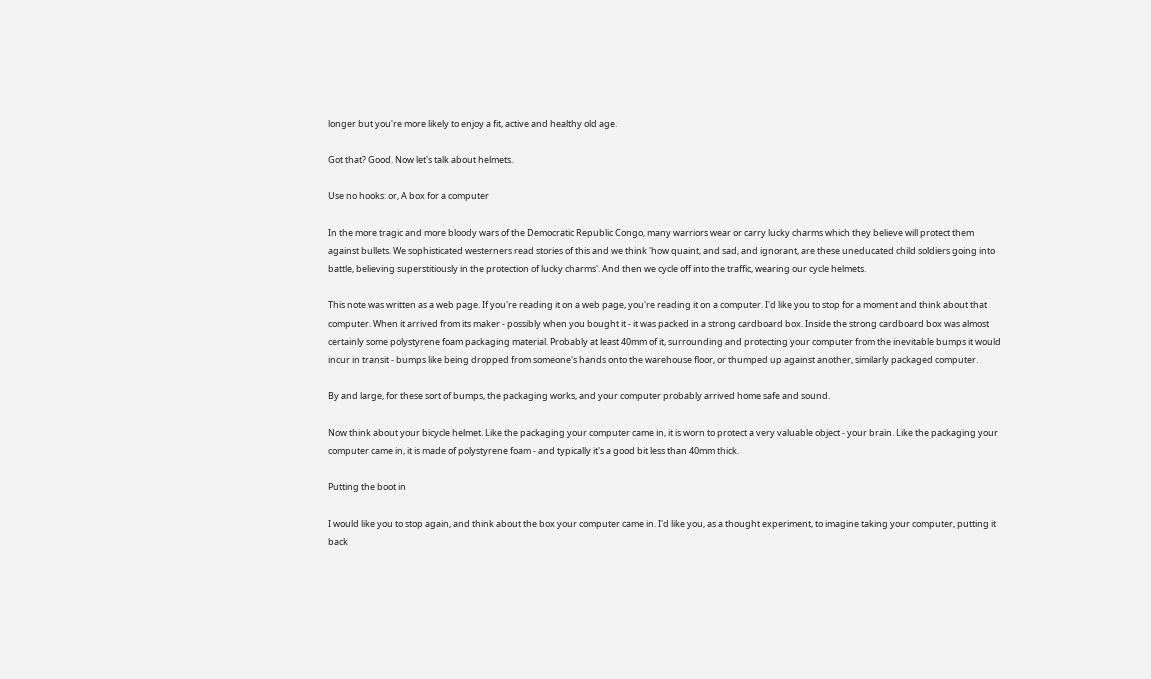longer but you're more likely to enjoy a fit, active and healthy old age.

Got that? Good. Now let's talk about helmets.

Use no hooks: or, A box for a computer

In the more tragic and more bloody wars of the Democratic Republic Congo, many warriors wear or carry lucky charms which they believe will protect them against bullets. We sophisticated westerners read stories of this and we think 'how quaint, and sad, and ignorant, are these uneducated child soldiers going into battle, believing superstitiously in the protection of lucky charms'. And then we cycle off into the traffic, wearing our cycle helmets.

This note was written as a web page. If you're reading it on a web page, you're reading it on a computer. I'd like you to stop for a moment and think about that computer. When it arrived from its maker - possibly when you bought it - it was packed in a strong cardboard box. Inside the strong cardboard box was almost certainly some polystyrene foam packaging material. Probably at least 40mm of it, surrounding and protecting your computer from the inevitable bumps it would incur in transit - bumps like being dropped from someone's hands onto the warehouse floor, or thumped up against another, similarly packaged computer.

By and large, for these sort of bumps, the packaging works, and your computer probably arrived home safe and sound.

Now think about your bicycle helmet. Like the packaging your computer came in, it is worn to protect a very valuable object - your brain. Like the packaging your computer came in, it is made of polystyrene foam - and typically it's a good bit less than 40mm thick.

Putting the boot in

I would like you to stop again, and think about the box your computer came in. I'd like you, as a thought experiment, to imagine taking your computer, putting it back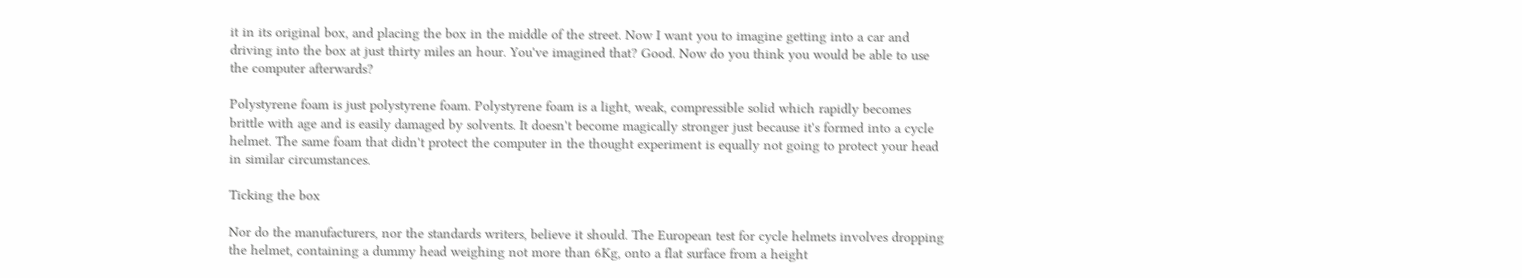it in its original box, and placing the box in the middle of the street. Now I want you to imagine getting into a car and driving into the box at just thirty miles an hour. You've imagined that? Good. Now do you think you would be able to use the computer afterwards?

Polystyrene foam is just polystyrene foam. Polystyrene foam is a light, weak, compressible solid which rapidly becomes brittle with age and is easily damaged by solvents. It doesn't become magically stronger just because it's formed into a cycle helmet. The same foam that didn't protect the computer in the thought experiment is equally not going to protect your head in similar circumstances.

Ticking the box

Nor do the manufacturers, nor the standards writers, believe it should. The European test for cycle helmets involves dropping the helmet, containing a dummy head weighing not more than 6Kg, onto a flat surface from a height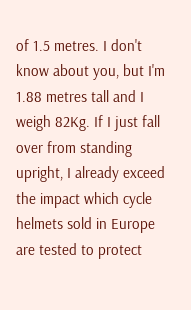of 1.5 metres. I don't know about you, but I'm 1.88 metres tall and I weigh 82Kg. If I just fall over from standing upright, I already exceed the impact which cycle helmets sold in Europe are tested to protect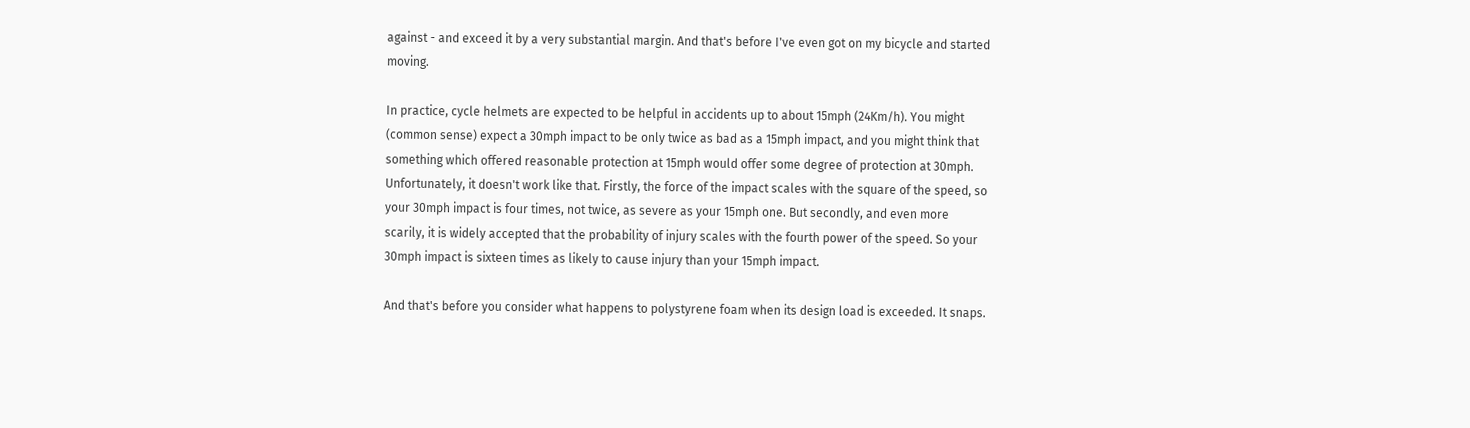against - and exceed it by a very substantial margin. And that's before I've even got on my bicycle and started moving.

In practice, cycle helmets are expected to be helpful in accidents up to about 15mph (24Km/h). You might (common sense) expect a 30mph impact to be only twice as bad as a 15mph impact, and you might think that something which offered reasonable protection at 15mph would offer some degree of protection at 30mph. Unfortunately, it doesn't work like that. Firstly, the force of the impact scales with the square of the speed, so your 30mph impact is four times, not twice, as severe as your 15mph one. But secondly, and even more scarily, it is widely accepted that the probability of injury scales with the fourth power of the speed. So your 30mph impact is sixteen times as likely to cause injury than your 15mph impact.

And that's before you consider what happens to polystyrene foam when its design load is exceeded. It snaps.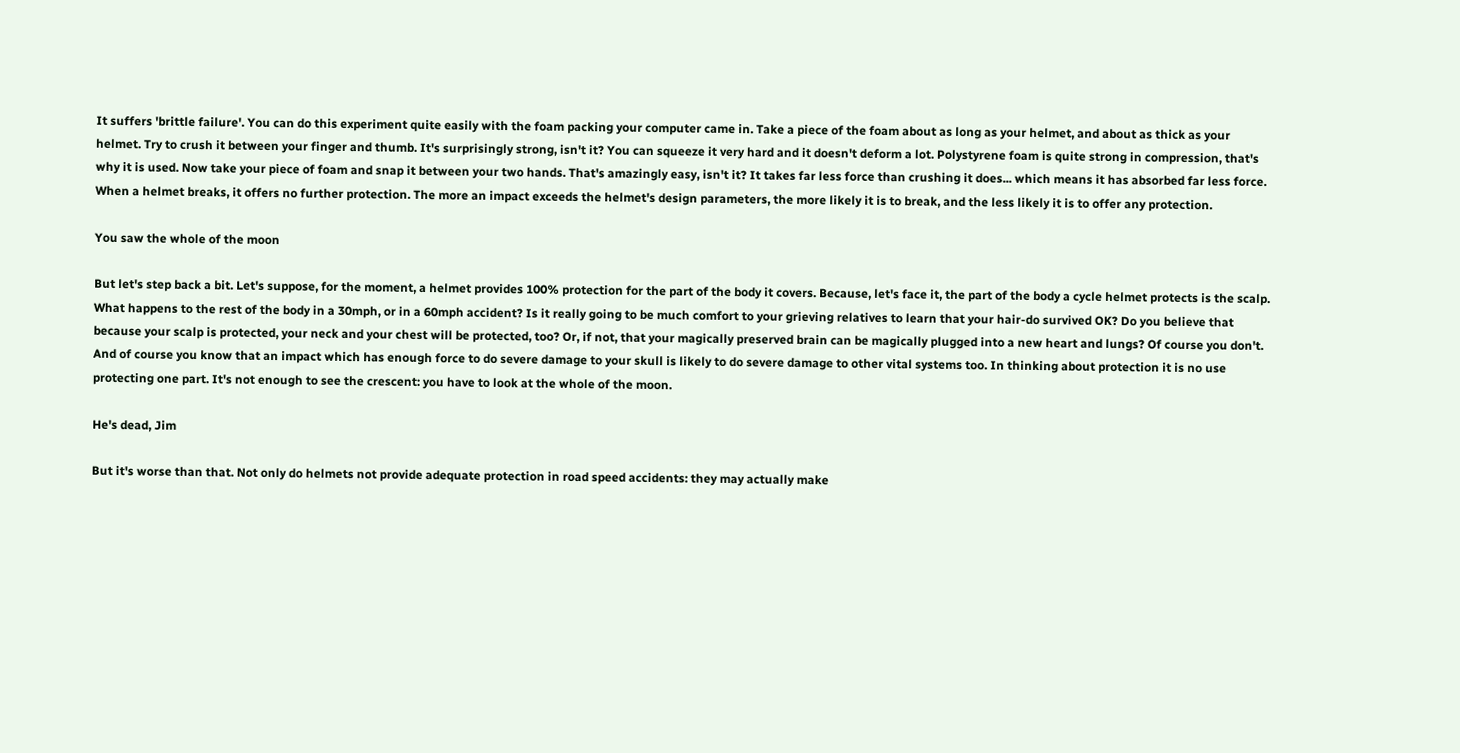It suffers 'brittle failure'. You can do this experiment quite easily with the foam packing your computer came in. Take a piece of the foam about as long as your helmet, and about as thick as your helmet. Try to crush it between your finger and thumb. It's surprisingly strong, isn't it? You can squeeze it very hard and it doesn't deform a lot. Polystyrene foam is quite strong in compression, that's why it is used. Now take your piece of foam and snap it between your two hands. That's amazingly easy, isn't it? It takes far less force than crushing it does... which means it has absorbed far less force. When a helmet breaks, it offers no further protection. The more an impact exceeds the helmet's design parameters, the more likely it is to break, and the less likely it is to offer any protection.

You saw the whole of the moon

But let's step back a bit. Let's suppose, for the moment, a helmet provides 100% protection for the part of the body it covers. Because, let's face it, the part of the body a cycle helmet protects is the scalp. What happens to the rest of the body in a 30mph, or in a 60mph accident? Is it really going to be much comfort to your grieving relatives to learn that your hair-do survived OK? Do you believe that because your scalp is protected, your neck and your chest will be protected, too? Or, if not, that your magically preserved brain can be magically plugged into a new heart and lungs? Of course you don't. And of course you know that an impact which has enough force to do severe damage to your skull is likely to do severe damage to other vital systems too. In thinking about protection it is no use protecting one part. It's not enough to see the crescent: you have to look at the whole of the moon.

He's dead, Jim

But it's worse than that. Not only do helmets not provide adequate protection in road speed accidents: they may actually make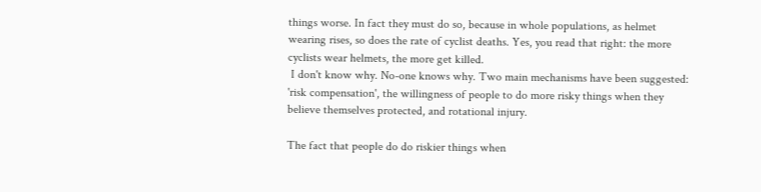things worse. In fact they must do so, because in whole populations, as helmet wearing rises, so does the rate of cyclist deaths. Yes, you read that right: the more cyclists wear helmets, the more get killed.
 I don't know why. No-one knows why. Two main mechanisms have been suggested: 'risk compensation', the willingness of people to do more risky things when they believe themselves protected, and rotational injury.

The fact that people do do riskier things when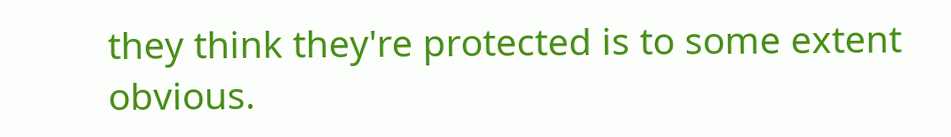they think they're protected is to some extent obvious.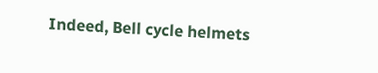Indeed, Bell cycle helmets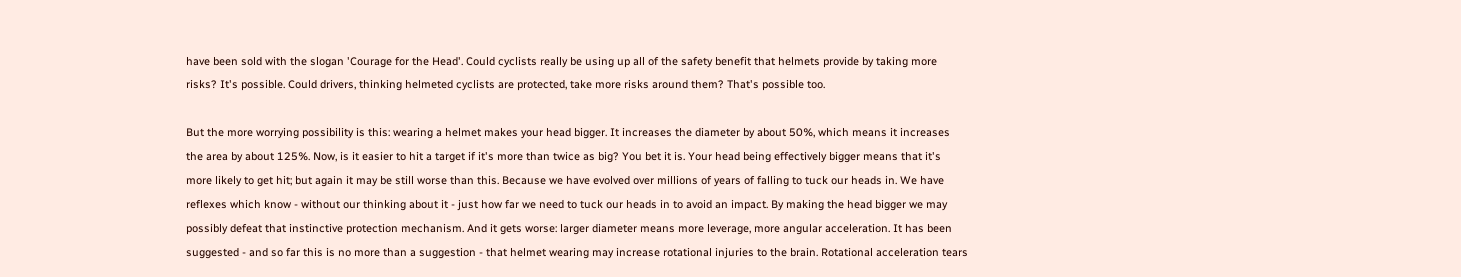have been sold with the slogan 'Courage for the Head'. Could cyclists really be using up all of the safety benefit that helmets provide by taking more risks? It's possible. Could drivers, thinking helmeted cyclists are protected, take more risks around them? That's possible too.

But the more worrying possibility is this: wearing a helmet makes your head bigger. It increases the diameter by about 50%, which means it increases the area by about 125%. Now, is it easier to hit a target if it's more than twice as big? You bet it is. Your head being effectively bigger means that it's more likely to get hit; but again it may be still worse than this. Because we have evolved over millions of years of falling to tuck our heads in. We have reflexes which know - without our thinking about it - just how far we need to tuck our heads in to avoid an impact. By making the head bigger we may possibly defeat that instinctive protection mechanism. And it gets worse: larger diameter means more leverage, more angular acceleration. It has been suggested - and so far this is no more than a suggestion - that helmet wearing may increase rotational injuries to the brain. Rotational acceleration tears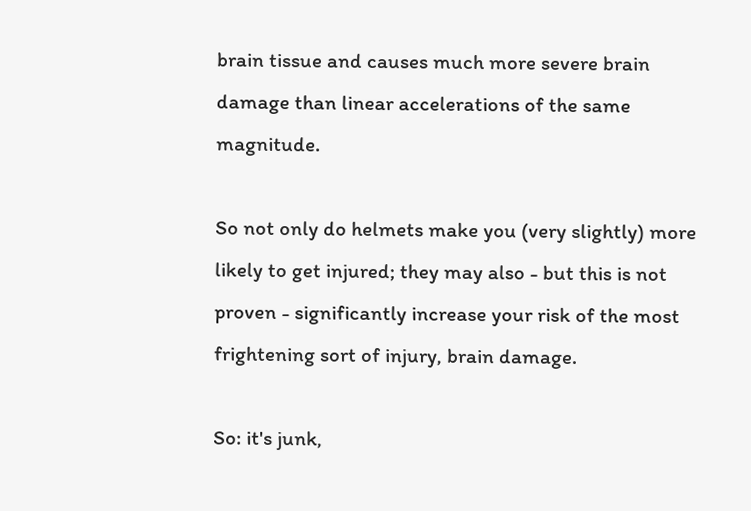brain tissue and causes much more severe brain damage than linear accelerations of the same magnitude.

So not only do helmets make you (very slightly) more likely to get injured; they may also - but this is not proven - significantly increase your risk of the most frightening sort of injury, brain damage.

So: it's junk,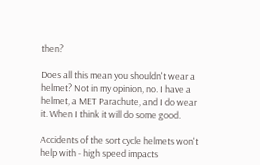then?

Does all this mean you shouldn't wear a helmet? Not in my opinion, no. I have a helmet, a MET Parachute, and I do wear it. When I think it will do some good.

Accidents of the sort cycle helmets won't help with - high speed impacts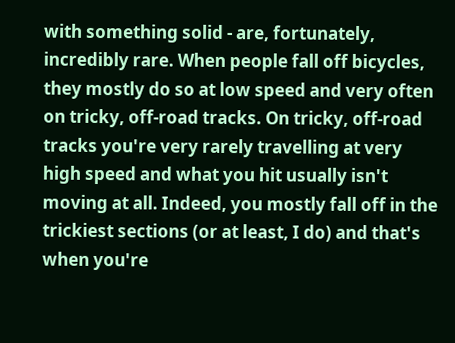with something solid - are, fortunately, incredibly rare. When people fall off bicycles, they mostly do so at low speed and very often on tricky, off-road tracks. On tricky, off-road tracks you're very rarely travelling at very high speed and what you hit usually isn't moving at all. Indeed, you mostly fall off in the trickiest sections (or at least, I do) and that's when you're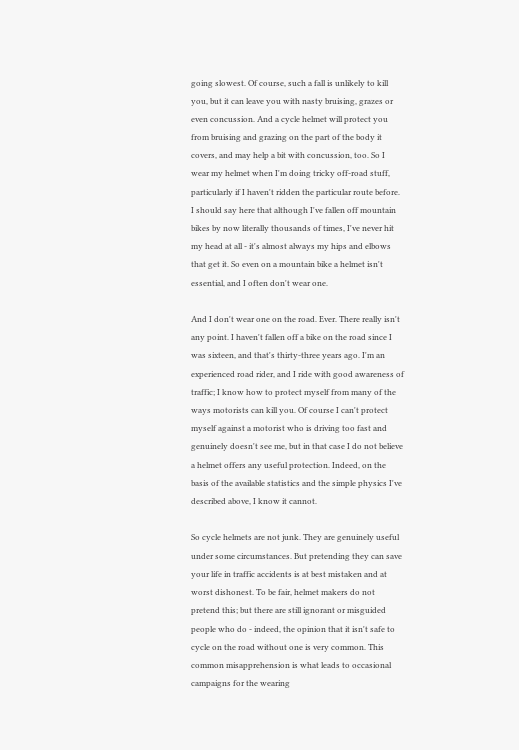going slowest. Of course, such a fall is unlikely to kill you, but it can leave you with nasty bruising, grazes or even concussion. And a cycle helmet will protect you from bruising and grazing on the part of the body it covers, and may help a bit with concussion, too. So I wear my helmet when I'm doing tricky off-road stuff, particularly if I haven't ridden the particular route before. I should say here that although I've fallen off mountain bikes by now literally thousands of times, I've never hit my head at all - it's almost always my hips and elbows that get it. So even on a mountain bike a helmet isn't essential, and I often don't wear one.

And I don't wear one on the road. Ever. There really isn't any point. I haven't fallen off a bike on the road since I was sixteen, and that's thirty-three years ago. I'm an experienced road rider, and I ride with good awareness of traffic; I know how to protect myself from many of the ways motorists can kill you. Of course I can't protect myself against a motorist who is driving too fast and genuinely doesn't see me, but in that case I do not believe a helmet offers any useful protection. Indeed, on the basis of the available statistics and the simple physics I've described above, I know it cannot.

So cycle helmets are not junk. They are genuinely useful under some circumstances. But pretending they can save your life in traffic accidents is at best mistaken and at worst dishonest. To be fair, helmet makers do not pretend this; but there are still ignorant or misguided people who do - indeed, the opinion that it isn't safe to cycle on the road without one is very common. This common misapprehension is what leads to occasional campaigns for the wearing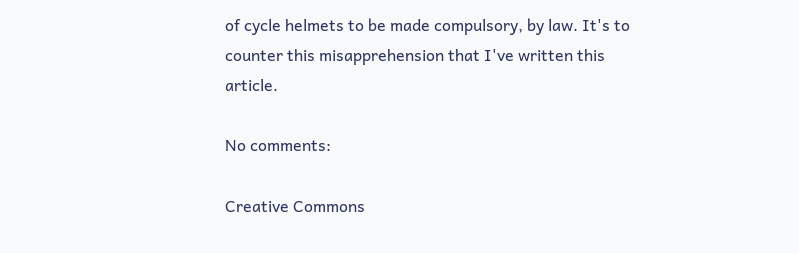of cycle helmets to be made compulsory, by law. It's to counter this misapprehension that I've written this article.

No comments:

Creative Commons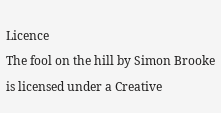Licence
The fool on the hill by Simon Brooke is licensed under a Creative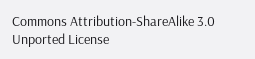Commons Attribution-ShareAlike 3.0 Unported License